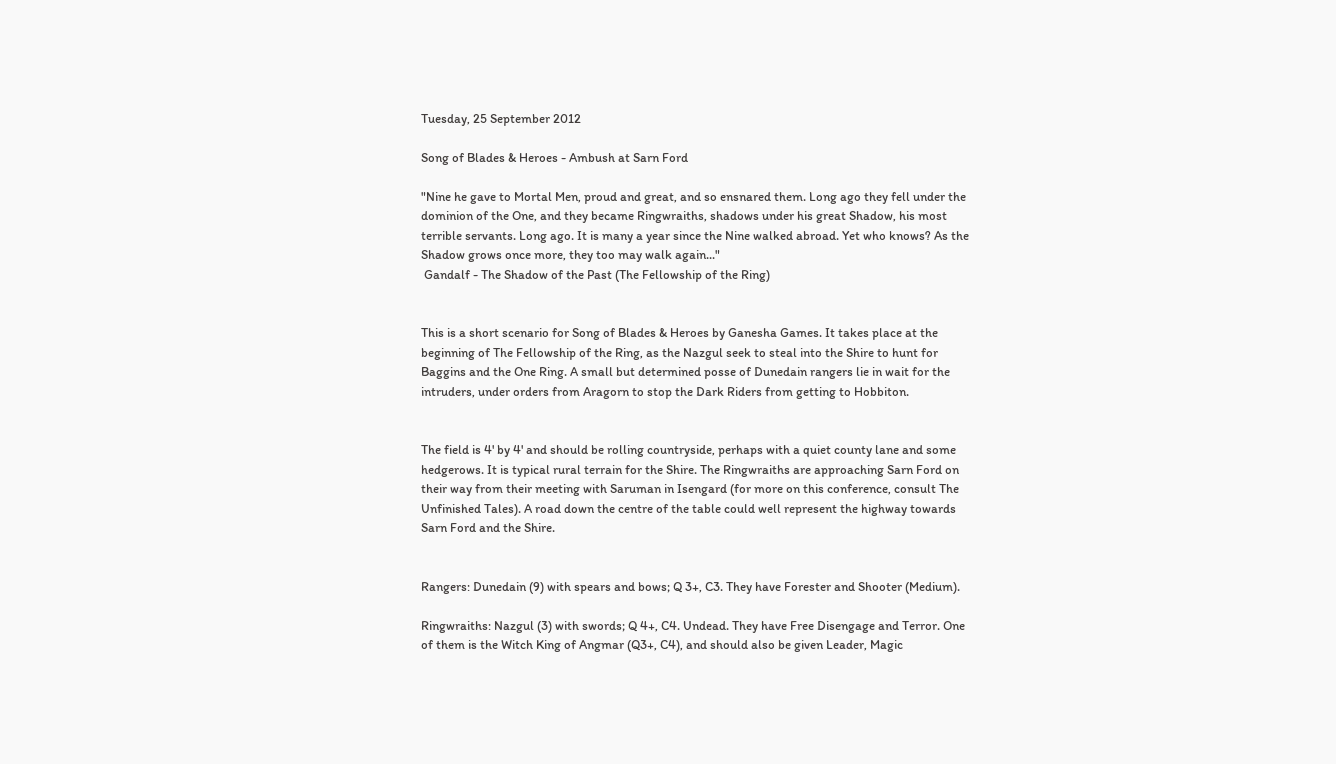Tuesday, 25 September 2012

Song of Blades & Heroes - Ambush at Sarn Ford

"Nine he gave to Mortal Men, proud and great, and so ensnared them. Long ago they fell under the dominion of the One, and they became Ringwraiths, shadows under his great Shadow, his most terrible servants. Long ago. It is many a year since the Nine walked abroad. Yet who knows? As the Shadow grows once more, they too may walk again..."
 Gandalf - The Shadow of the Past (The Fellowship of the Ring)


This is a short scenario for Song of Blades & Heroes by Ganesha Games. It takes place at the beginning of The Fellowship of the Ring, as the Nazgul seek to steal into the Shire to hunt for Baggins and the One Ring. A small but determined posse of Dunedain rangers lie in wait for the intruders, under orders from Aragorn to stop the Dark Riders from getting to Hobbiton.


The field is 4' by 4' and should be rolling countryside, perhaps with a quiet county lane and some hedgerows. It is typical rural terrain for the Shire. The Ringwraiths are approaching Sarn Ford on their way from their meeting with Saruman in Isengard (for more on this conference, consult The Unfinished Tales). A road down the centre of the table could well represent the highway towards Sarn Ford and the Shire.


Rangers: Dunedain (9) with spears and bows; Q 3+, C3. They have Forester and Shooter (Medium).

Ringwraiths: Nazgul (3) with swords; Q 4+, C4. Undead. They have Free Disengage and Terror. One of them is the Witch King of Angmar (Q3+, C4), and should also be given Leader, Magic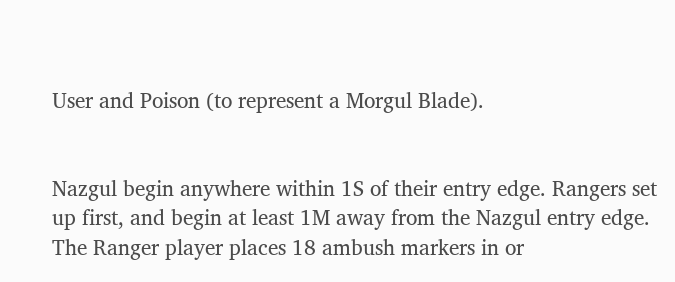User and Poison (to represent a Morgul Blade).


Nazgul begin anywhere within 1S of their entry edge. Rangers set up first, and begin at least 1M away from the Nazgul entry edge. The Ranger player places 18 ambush markers in or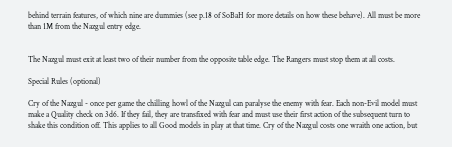behind terrain features, of which nine are dummies (see p.18 of SoBaH for more details on how these behave). All must be more than 1M from the Nazgul entry edge.


The Nazgul must exit at least two of their number from the opposite table edge. The Rangers must stop them at all costs.

Special Rules (optional)

Cry of the Nazgul - once per game the chilling howl of the Nazgul can paralyse the enemy with fear. Each non-Evil model must make a Quality check on 3d6. If they fail, they are transfixed with fear and must use their first action of the subsequent turn to shake this condition off. This applies to all Good models in play at that time. Cry of the Nazgul costs one wraith one action, but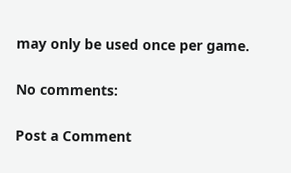may only be used once per game.

No comments:

Post a Comment